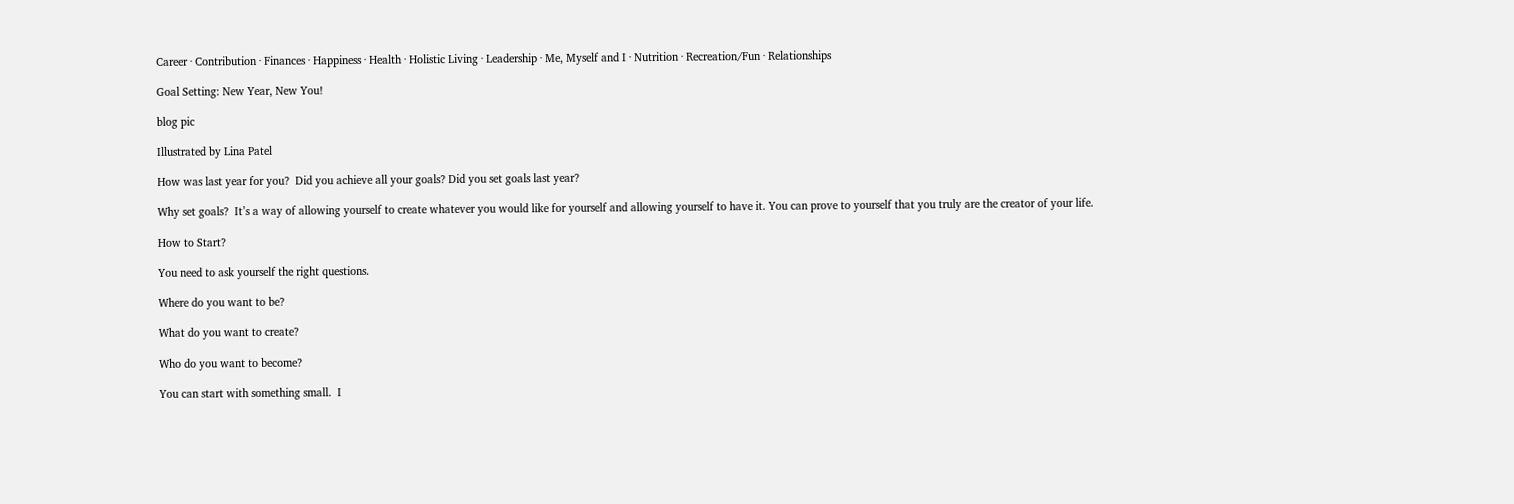Career · Contribution · Finances · Happiness · Health · Holistic Living · Leadership · Me, Myself and I · Nutrition · Recreation/Fun · Relationships

Goal Setting: New Year, New You!

blog pic

Illustrated by Lina Patel

How was last year for you?  Did you achieve all your goals? Did you set goals last year?

Why set goals?  It’s a way of allowing yourself to create whatever you would like for yourself and allowing yourself to have it. You can prove to yourself that you truly are the creator of your life.

How to Start?

You need to ask yourself the right questions.

Where do you want to be?

What do you want to create?

Who do you want to become?

You can start with something small.  I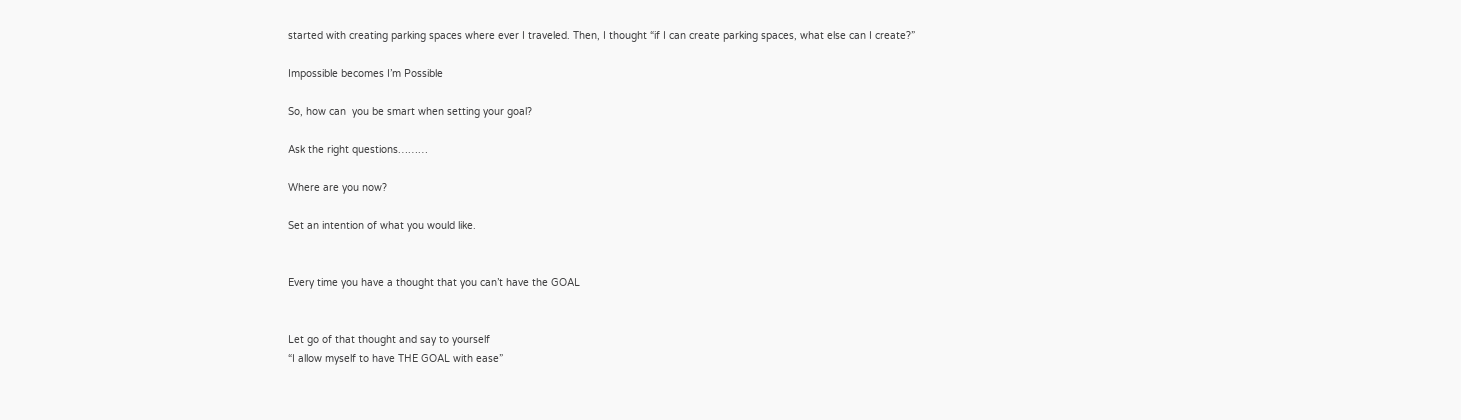started with creating parking spaces where ever I traveled. Then, I thought “if I can create parking spaces, what else can I create?”

Impossible becomes I’m Possible

So, how can  you be smart when setting your goal?

Ask the right questions………

Where are you now?

Set an intention of what you would like.


Every time you have a thought that you can’t have the GOAL


Let go of that thought and say to yourself
“I allow myself to have THE GOAL with ease”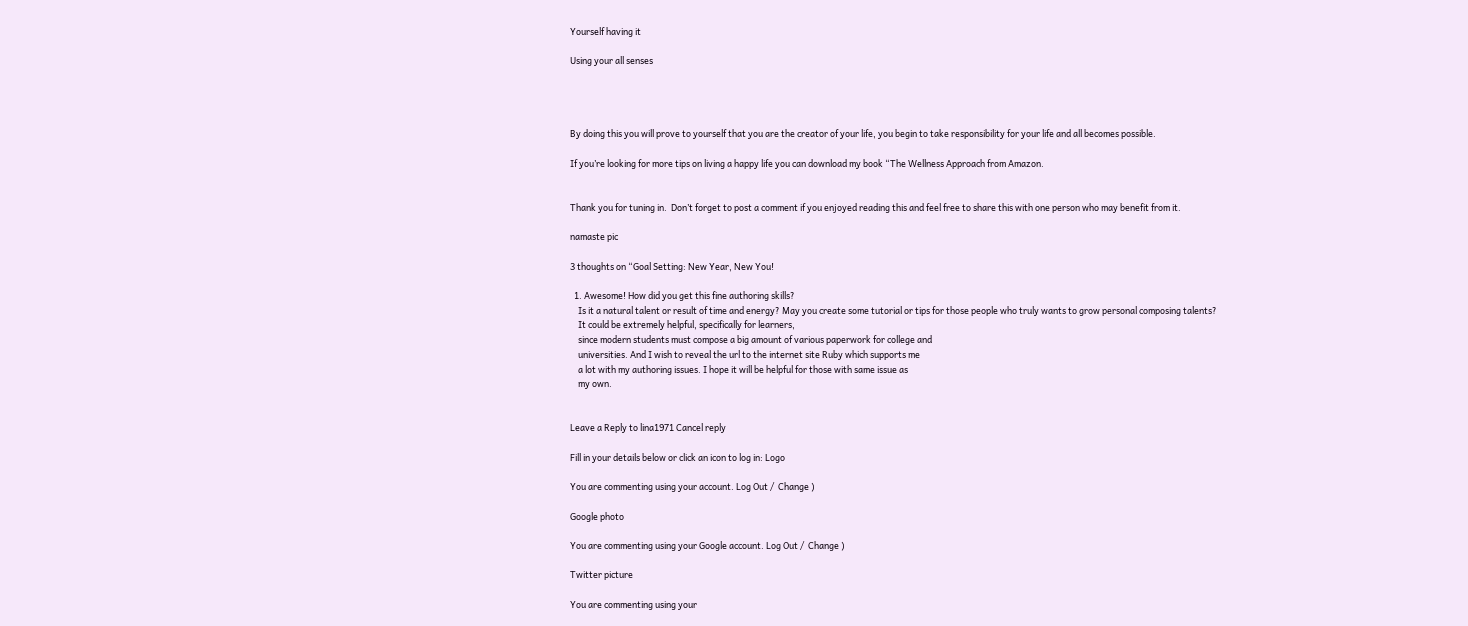Yourself having it

Using your all senses




By doing this you will prove to yourself that you are the creator of your life, you begin to take responsibility for your life and all becomes possible.

If you’re looking for more tips on living a happy life you can download my book “The Wellness Approach from Amazon.


Thank you for tuning in.  Don’t forget to post a comment if you enjoyed reading this and feel free to share this with one person who may benefit from it.

namaste pic

3 thoughts on “Goal Setting: New Year, New You!

  1. Awesome! How did you get this fine authoring skills?
    Is it a natural talent or result of time and energy? May you create some tutorial or tips for those people who truly wants to grow personal composing talents?
    It could be extremely helpful, specifically for learners,
    since modern students must compose a big amount of various paperwork for college and
    universities. And I wish to reveal the url to the internet site Ruby which supports me
    a lot with my authoring issues. I hope it will be helpful for those with same issue as
    my own.


Leave a Reply to lina1971 Cancel reply

Fill in your details below or click an icon to log in: Logo

You are commenting using your account. Log Out /  Change )

Google photo

You are commenting using your Google account. Log Out /  Change )

Twitter picture

You are commenting using your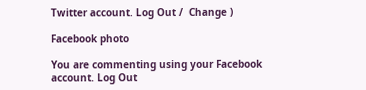Twitter account. Log Out /  Change )

Facebook photo

You are commenting using your Facebook account. Log Out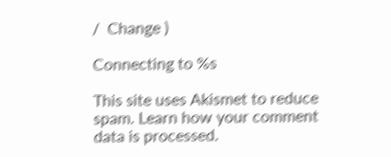/  Change )

Connecting to %s

This site uses Akismet to reduce spam. Learn how your comment data is processed.